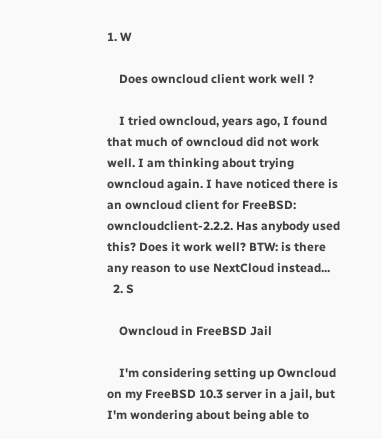1. W

    Does owncloud client work well ?

    I tried owncloud, years ago, I found that much of owncloud did not work well. I am thinking about trying owncloud again. I have noticed there is an owncloud client for FreeBSD: owncloudclient-2.2.2. Has anybody used this? Does it work well? BTW: is there any reason to use NextCloud instead...
  2. S

    Owncloud in FreeBSD Jail

    I'm considering setting up Owncloud on my FreeBSD 10.3 server in a jail, but I'm wondering about being able to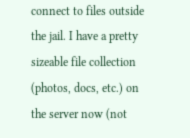connect to files outside the jail. I have a pretty sizeable file collection (photos, docs, etc.) on the server now (not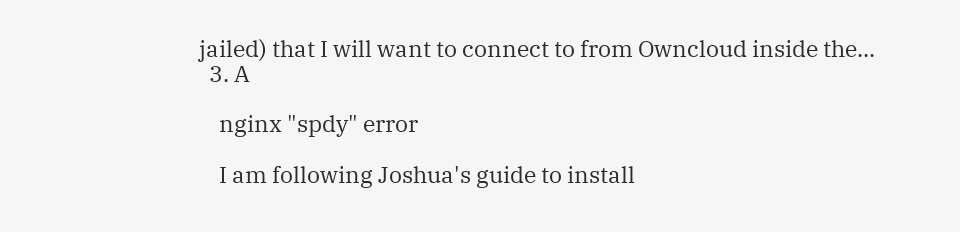jailed) that I will want to connect to from Owncloud inside the...
  3. A

    nginx "spdy" error

    I am following Joshua's guide to install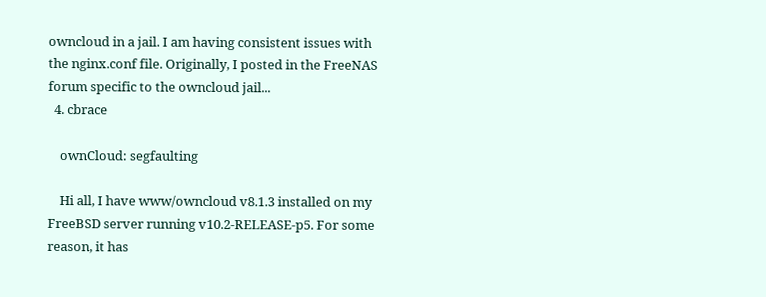owncloud in a jail. I am having consistent issues with the nginx.conf file. Originally, I posted in the FreeNAS forum specific to the owncloud jail...
  4. cbrace

    ownCloud: segfaulting

    Hi all, I have www/owncloud v8.1.3 installed on my FreeBSD server running v10.2-RELEASE-p5. For some reason, it has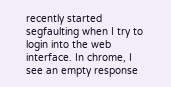recently started segfaulting when I try to login into the web interface. In chrome, I see an empty response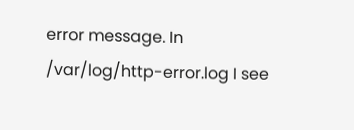error message. In /var/log/http-error.log I see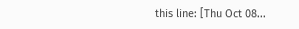this line: [Thu Oct 08...